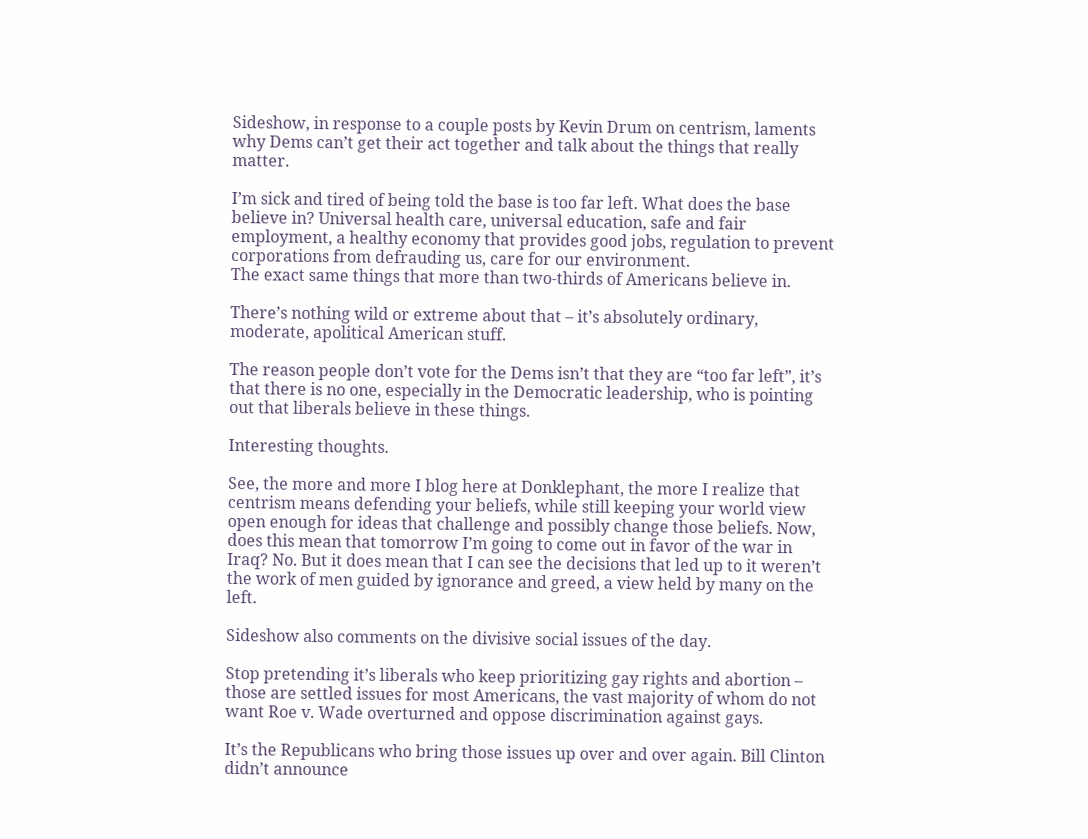Sideshow, in response to a couple posts by Kevin Drum on centrism, laments why Dems can’t get their act together and talk about the things that really matter.

I’m sick and tired of being told the base is too far left. What does the base believe in? Universal health care, universal education, safe and fair employment, a healthy economy that provides good jobs, regulation to prevent corporations from defrauding us, care for our environment.
The exact same things that more than two-thirds of Americans believe in.

There’s nothing wild or extreme about that – it’s absolutely ordinary, moderate, apolitical American stuff.

The reason people don’t vote for the Dems isn’t that they are “too far left”, it’s that there is no one, especially in the Democratic leadership, who is pointing out that liberals believe in these things.

Interesting thoughts.

See, the more and more I blog here at Donklephant, the more I realize that centrism means defending your beliefs, while still keeping your world view open enough for ideas that challenge and possibly change those beliefs. Now, does this mean that tomorrow I’m going to come out in favor of the war in Iraq? No. But it does mean that I can see the decisions that led up to it weren’t the work of men guided by ignorance and greed, a view held by many on the left.

Sideshow also comments on the divisive social issues of the day.

Stop pretending it’s liberals who keep prioritizing gay rights and abortion – those are settled issues for most Americans, the vast majority of whom do not want Roe v. Wade overturned and oppose discrimination against gays.

It’s the Republicans who bring those issues up over and over again. Bill Clinton didn’t announce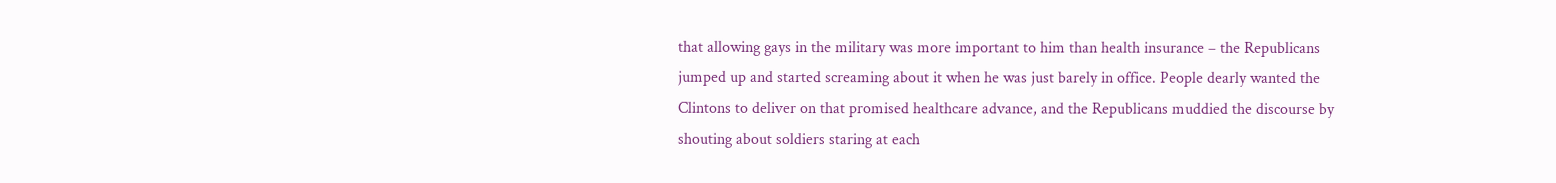that allowing gays in the military was more important to him than health insurance – the Republicans jumped up and started screaming about it when he was just barely in office. People dearly wanted the Clintons to deliver on that promised healthcare advance, and the Republicans muddied the discourse by shouting about soldiers staring at each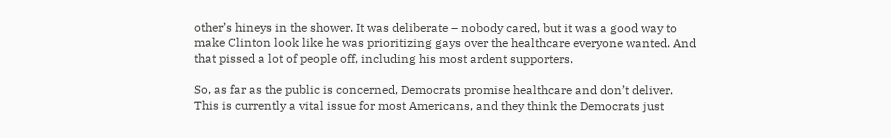other’s hineys in the shower. It was deliberate – nobody cared, but it was a good way to make Clinton look like he was prioritizing gays over the healthcare everyone wanted. And that pissed a lot of people off, including his most ardent supporters.

So, as far as the public is concerned, Democrats promise healthcare and don’t deliver. This is currently a vital issue for most Americans, and they think the Democrats just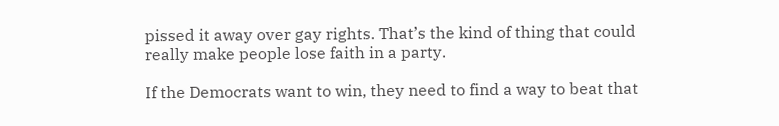pissed it away over gay rights. That’s the kind of thing that could really make people lose faith in a party.

If the Democrats want to win, they need to find a way to beat that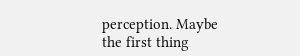perception. Maybe the first thing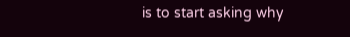is to start asking why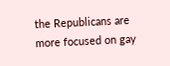the Republicans are more focused on gay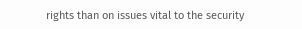rights than on issues vital to the security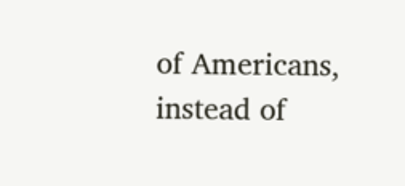of Americans, instead of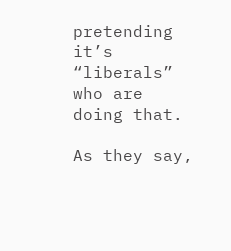pretending it’s “liberals” who are doing that.

As they say,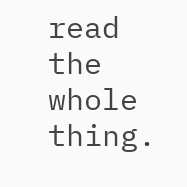read the whole thing.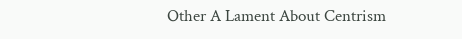Other A Lament About Centrism